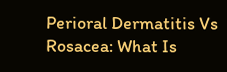Perioral Dermatitis Vs Rosacea: What Is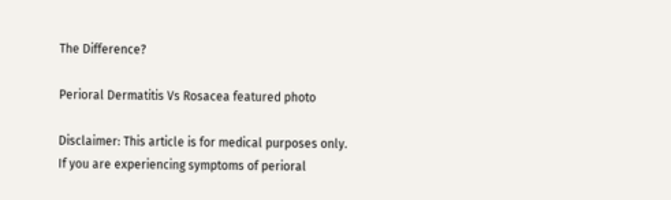The Difference?

Perioral Dermatitis Vs Rosacea featured photo

Disclaimer: This article is for medical purposes only. If you are experiencing symptoms of perioral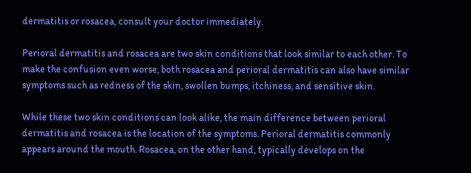dermatitis or rosacea, consult your doctor immediately.

Perioral dermatitis and rosacea are two skin conditions that look similar to each other. To make the confusion even worse, both rosacea and perioral dermatitis can also have similar symptoms such as redness of the skin, swollen bumps, itchiness, and sensitive skin.

While these two skin conditions can look alike, the main difference between perioral dermatitis and rosacea is the location of the symptoms. Perioral dermatitis commonly appears around the mouth. Rosacea, on the other hand, typically develops on the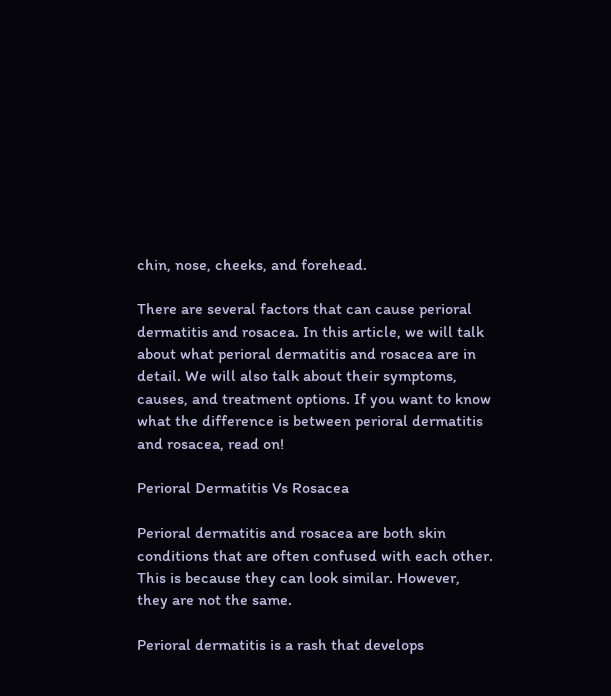chin, nose, cheeks, and forehead.

There are several factors that can cause perioral dermatitis and rosacea. In this article, we will talk about what perioral dermatitis and rosacea are in detail. We will also talk about their symptoms, causes, and treatment options. If you want to know what the difference is between perioral dermatitis and rosacea, read on!

Perioral Dermatitis Vs Rosacea

Perioral dermatitis and rosacea are both skin conditions that are often confused with each other. This is because they can look similar. However, they are not the same.

Perioral dermatitis is a rash that develops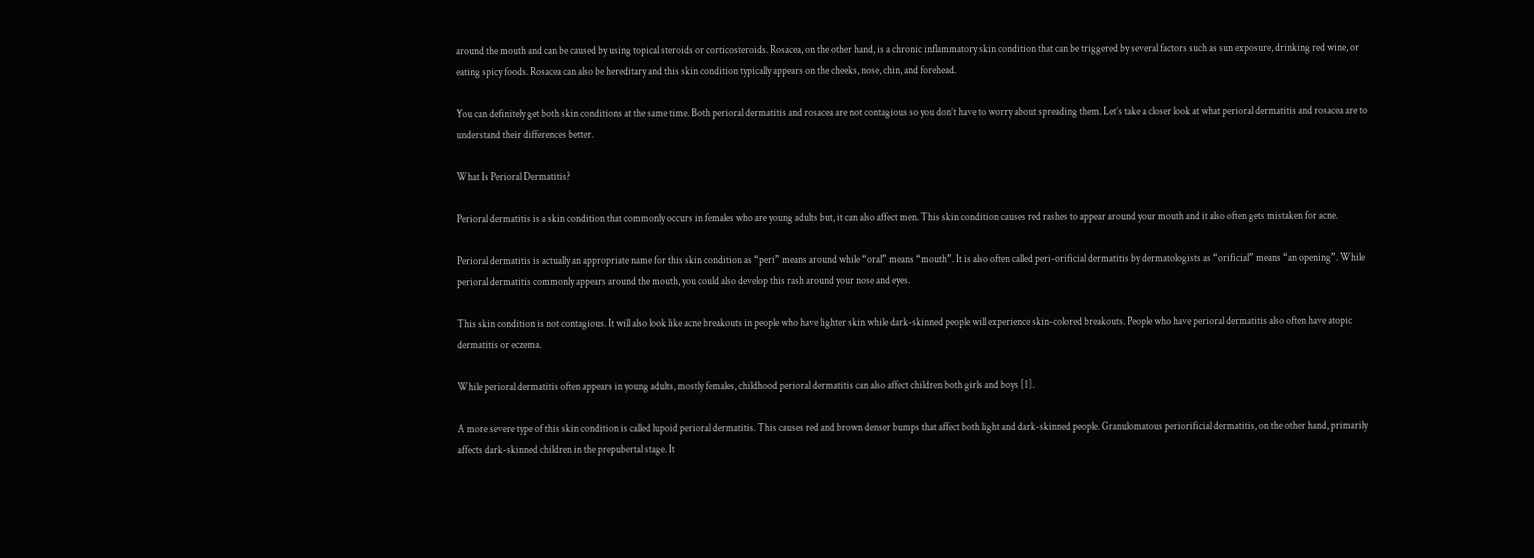around the mouth and can be caused by using topical steroids or corticosteroids. Rosacea, on the other hand, is a chronic inflammatory skin condition that can be triggered by several factors such as sun exposure, drinking red wine, or eating spicy foods. Rosacea can also be hereditary and this skin condition typically appears on the cheeks, nose, chin, and forehead.

You can definitely get both skin conditions at the same time. Both perioral dermatitis and rosacea are not contagious so you don’t have to worry about spreading them. Let’s take a closer look at what perioral dermatitis and rosacea are to understand their differences better.

What Is Perioral Dermatitis?

Perioral dermatitis is a skin condition that commonly occurs in females who are young adults but, it can also affect men. This skin condition causes red rashes to appear around your mouth and it also often gets mistaken for acne.

Perioral dermatitis is actually an appropriate name for this skin condition as “peri” means around while “oral” means “mouth”. It is also often called peri-orificial dermatitis by dermatologists as “orificial” means “an opening”. While perioral dermatitis commonly appears around the mouth, you could also develop this rash around your nose and eyes.

This skin condition is not contagious. It will also look like acne breakouts in people who have lighter skin while dark-skinned people will experience skin-colored breakouts. People who have perioral dermatitis also often have atopic dermatitis or eczema.

While perioral dermatitis often appears in young adults, mostly females, childhood perioral dermatitis can also affect children both girls and boys [1].

A more severe type of this skin condition is called lupoid perioral dermatitis. This causes red and brown denser bumps that affect both light and dark-skinned people. Granulomatous periorificial dermatitis, on the other hand, primarily affects dark-skinned children in the prepubertal stage. It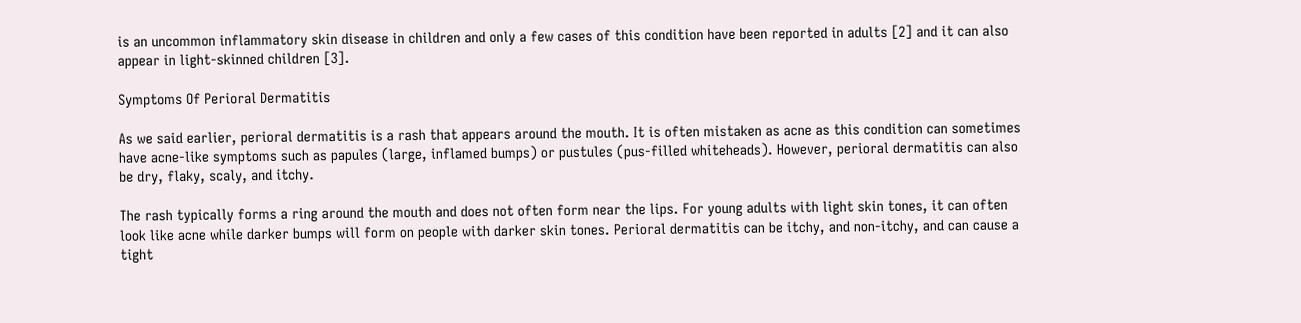is an uncommon inflammatory skin disease in children and only a few cases of this condition have been reported in adults [2] and it can also appear in light-skinned children [3].

Symptoms Of Perioral Dermatitis

As we said earlier, perioral dermatitis is a rash that appears around the mouth. It is often mistaken as acne as this condition can sometimes have acne-like symptoms such as papules (large, inflamed bumps) or pustules (pus-filled whiteheads). However, perioral dermatitis can also be dry, flaky, scaly, and itchy.

The rash typically forms a ring around the mouth and does not often form near the lips. For young adults with light skin tones, it can often look like acne while darker bumps will form on people with darker skin tones. Perioral dermatitis can be itchy, and non-itchy, and can cause a tight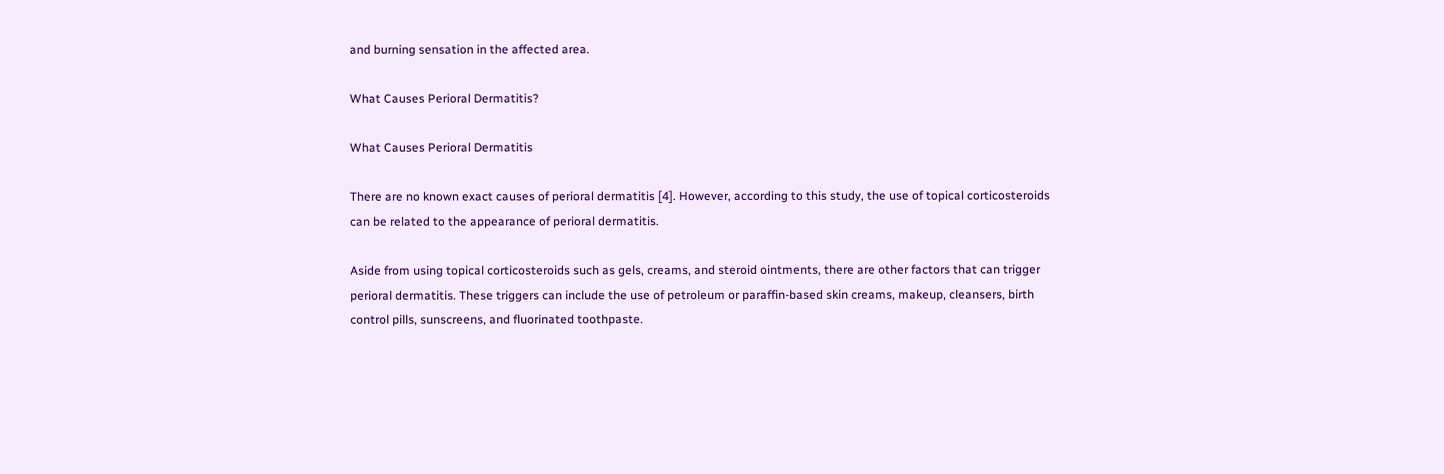and burning sensation in the affected area.

What Causes Perioral Dermatitis?

What Causes Perioral Dermatitis

There are no known exact causes of perioral dermatitis [4]. However, according to this study, the use of topical corticosteroids can be related to the appearance of perioral dermatitis.

Aside from using topical corticosteroids such as gels, creams, and steroid ointments, there are other factors that can trigger perioral dermatitis. These triggers can include the use of petroleum or paraffin-based skin creams, makeup, cleansers, birth control pills, sunscreens, and fluorinated toothpaste.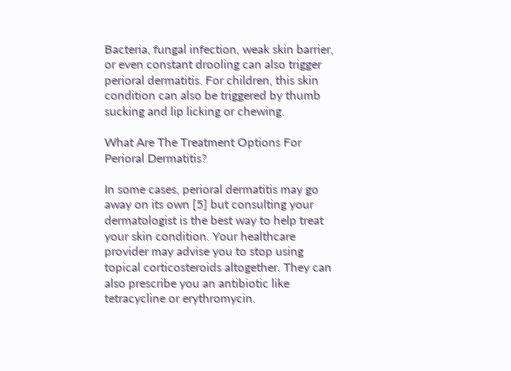Bacteria, fungal infection, weak skin barrier, or even constant drooling can also trigger perioral dermatitis. For children, this skin condition can also be triggered by thumb sucking and lip licking or chewing.

What Are The Treatment Options For Perioral Dermatitis?

In some cases, perioral dermatitis may go away on its own [5] but consulting your dermatologist is the best way to help treat your skin condition. Your healthcare provider may advise you to stop using topical corticosteroids altogether. They can also prescribe you an antibiotic like tetracycline or erythromycin.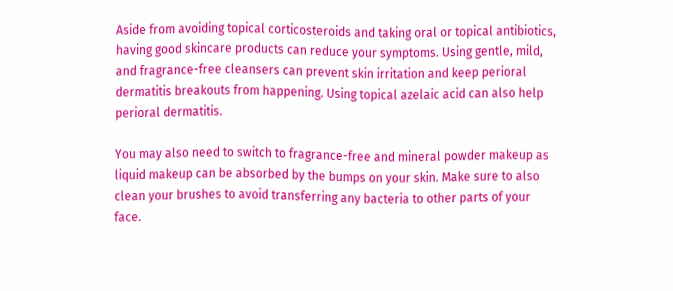Aside from avoiding topical corticosteroids and taking oral or topical antibiotics, having good skincare products can reduce your symptoms. Using gentle, mild, and fragrance-free cleansers can prevent skin irritation and keep perioral dermatitis breakouts from happening. Using topical azelaic acid can also help perioral dermatitis.

You may also need to switch to fragrance-free and mineral powder makeup as liquid makeup can be absorbed by the bumps on your skin. Make sure to also clean your brushes to avoid transferring any bacteria to other parts of your face.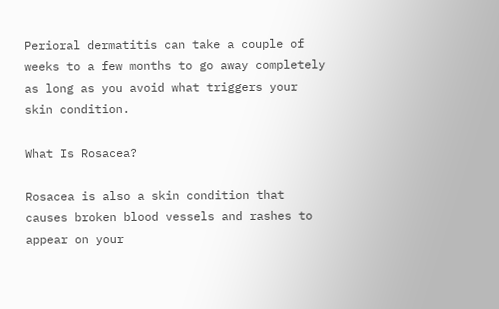Perioral dermatitis can take a couple of weeks to a few months to go away completely as long as you avoid what triggers your skin condition.

What Is Rosacea?

Rosacea is also a skin condition that causes broken blood vessels and rashes to appear on your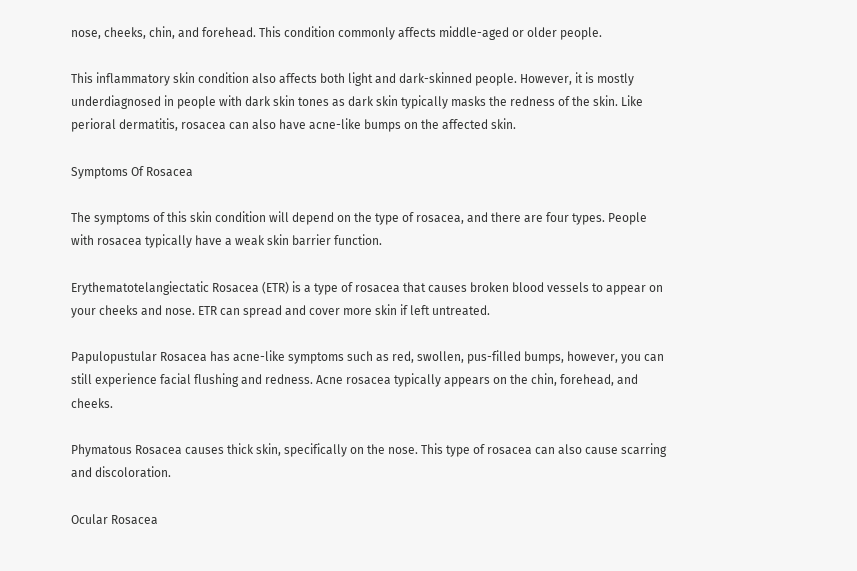nose, cheeks, chin, and forehead. This condition commonly affects middle-aged or older people.

This inflammatory skin condition also affects both light and dark-skinned people. However, it is mostly underdiagnosed in people with dark skin tones as dark skin typically masks the redness of the skin. Like perioral dermatitis, rosacea can also have acne-like bumps on the affected skin.

Symptoms Of Rosacea

The symptoms of this skin condition will depend on the type of rosacea, and there are four types. People with rosacea typically have a weak skin barrier function.

Erythematotelangiectatic Rosacea (ETR) is a type of rosacea that causes broken blood vessels to appear on your cheeks and nose. ETR can spread and cover more skin if left untreated.

Papulopustular Rosacea has acne-like symptoms such as red, swollen, pus-filled bumps, however, you can still experience facial flushing and redness. Acne rosacea typically appears on the chin, forehead, and cheeks.

Phymatous Rosacea causes thick skin, specifically on the nose. This type of rosacea can also cause scarring and discoloration.

Ocular Rosacea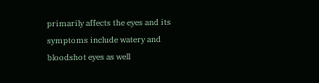primarily affects the eyes and its symptoms include watery and bloodshot eyes as well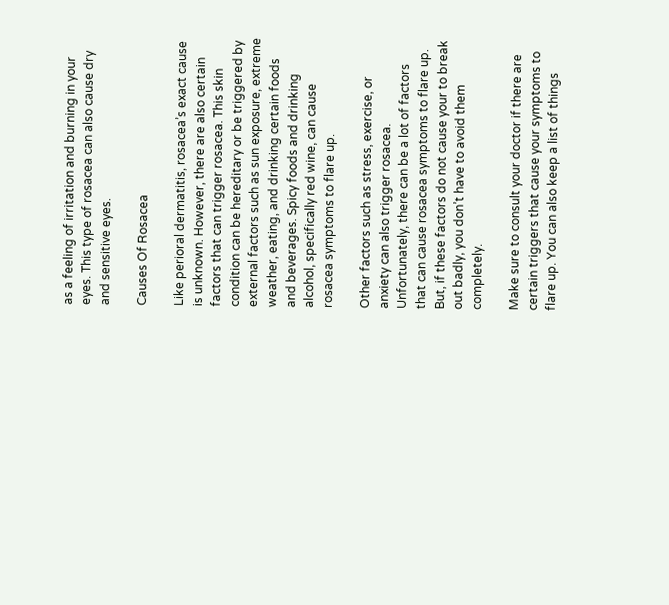as a feeling of irritation and burning in your eyes. This type of rosacea can also cause dry and sensitive eyes.

Causes Of Rosacea

Like perioral dermatitis, rosacea’s exact cause is unknown. However, there are also certain factors that can trigger rosacea. This skin condition can be hereditary or be triggered by external factors such as sun exposure, extreme weather, eating, and drinking certain foods and beverages. Spicy foods and drinking alcohol, specifically red wine, can cause rosacea symptoms to flare up.

Other factors such as stress, exercise, or anxiety can also trigger rosacea. Unfortunately, there can be a lot of factors that can cause rosacea symptoms to flare up. But, if these factors do not cause your to break out badly, you don’t have to avoid them completely.

Make sure to consult your doctor if there are certain triggers that cause your symptoms to flare up. You can also keep a list of things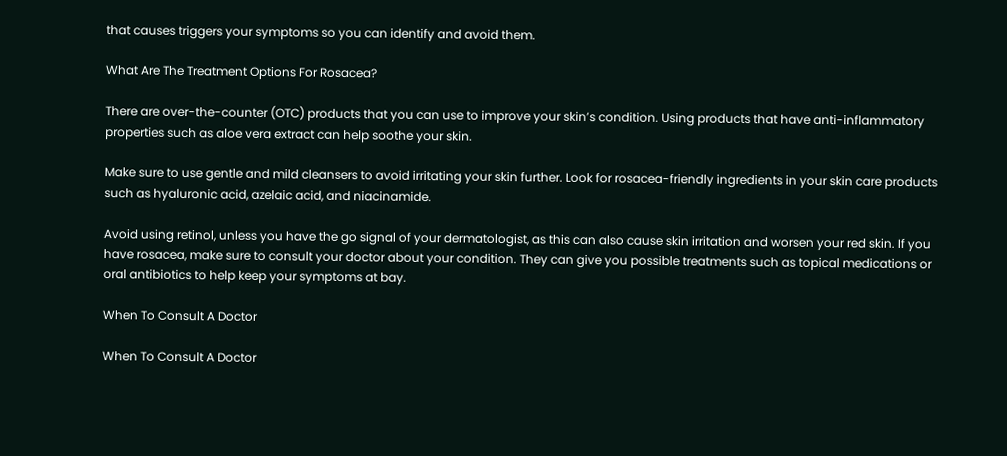that causes triggers your symptoms so you can identify and avoid them.

What Are The Treatment Options For Rosacea?

There are over-the-counter (OTC) products that you can use to improve your skin’s condition. Using products that have anti-inflammatory properties such as aloe vera extract can help soothe your skin.

Make sure to use gentle and mild cleansers to avoid irritating your skin further. Look for rosacea-friendly ingredients in your skin care products such as hyaluronic acid, azelaic acid, and niacinamide.

Avoid using retinol, unless you have the go signal of your dermatologist, as this can also cause skin irritation and worsen your red skin. If you have rosacea, make sure to consult your doctor about your condition. They can give you possible treatments such as topical medications or oral antibiotics to help keep your symptoms at bay.

When To Consult A Doctor

When To Consult A Doctor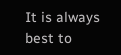It is always best to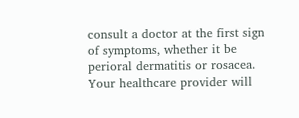consult a doctor at the first sign of symptoms, whether it be perioral dermatitis or rosacea. Your healthcare provider will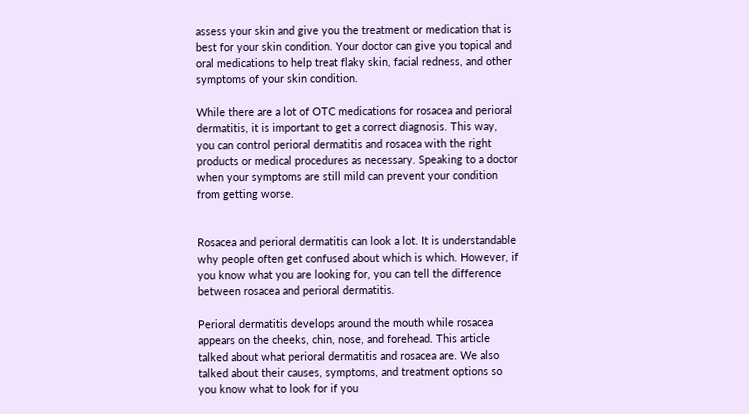assess your skin and give you the treatment or medication that is best for your skin condition. Your doctor can give you topical and oral medications to help treat flaky skin, facial redness, and other symptoms of your skin condition.

While there are a lot of OTC medications for rosacea and perioral dermatitis, it is important to get a correct diagnosis. This way, you can control perioral dermatitis and rosacea with the right products or medical procedures as necessary. Speaking to a doctor when your symptoms are still mild can prevent your condition from getting worse.


Rosacea and perioral dermatitis can look a lot. It is understandable why people often get confused about which is which. However, if you know what you are looking for, you can tell the difference between rosacea and perioral dermatitis.

Perioral dermatitis develops around the mouth while rosacea appears on the cheeks, chin, nose, and forehead. This article talked about what perioral dermatitis and rosacea are. We also talked about their causes, symptoms, and treatment options so you know what to look for if you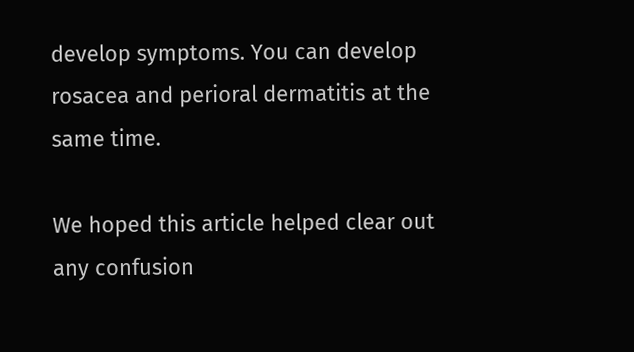develop symptoms. You can develop rosacea and perioral dermatitis at the same time.

We hoped this article helped clear out any confusion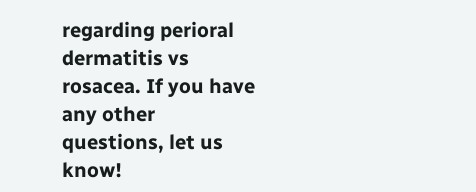regarding perioral dermatitis vs rosacea. If you have any other questions, let us know!